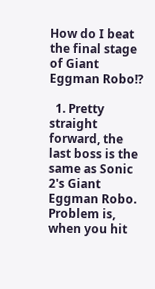How do I beat the final stage of Giant Eggman Robo!?

  1. Pretty straight forward, the last boss is the same as Sonic 2's Giant Eggman Robo. Problem is, when you hit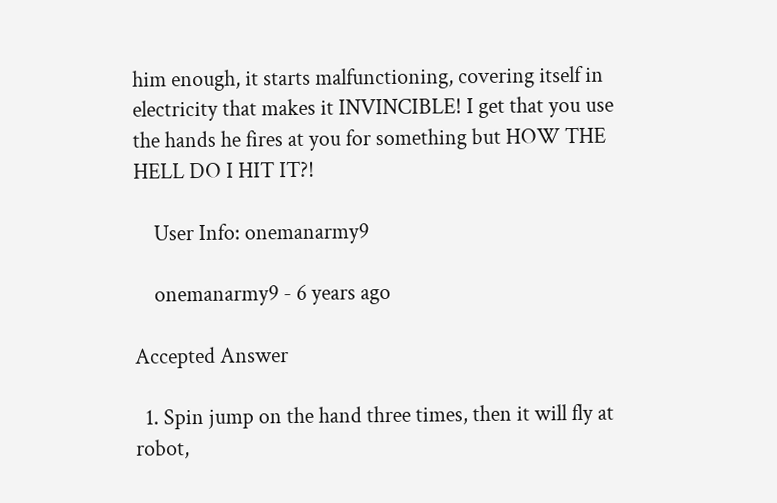him enough, it starts malfunctioning, covering itself in electricity that makes it INVINCIBLE! I get that you use the hands he fires at you for something but HOW THE HELL DO I HIT IT?!

    User Info: onemanarmy9

    onemanarmy9 - 6 years ago

Accepted Answer

  1. Spin jump on the hand three times, then it will fly at robot,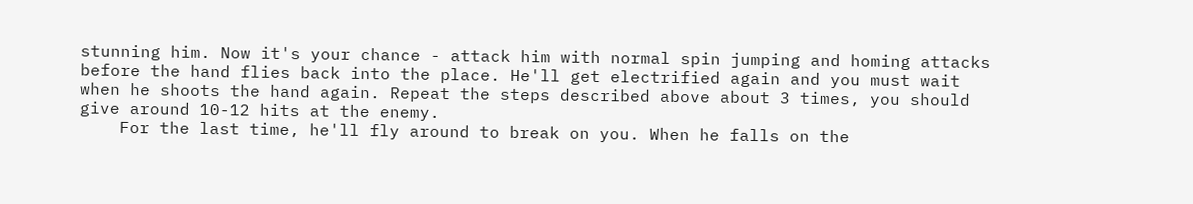stunning him. Now it's your chance - attack him with normal spin jumping and homing attacks before the hand flies back into the place. He'll get electrified again and you must wait when he shoots the hand again. Repeat the steps described above about 3 times, you should give around 10-12 hits at the enemy.
    For the last time, he'll fly around to break on you. When he falls on the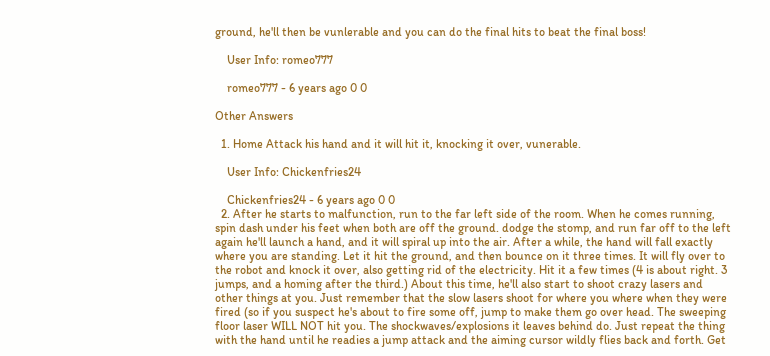ground, he'll then be vunlerable and you can do the final hits to beat the final boss!

    User Info: romeo777

    romeo777 - 6 years ago 0 0

Other Answers

  1. Home Attack his hand and it will hit it, knocking it over, vunerable.

    User Info: Chickenfries24

    Chickenfries24 - 6 years ago 0 0
  2. After he starts to malfunction, run to the far left side of the room. When he comes running, spin dash under his feet when both are off the ground. dodge the stomp, and run far off to the left again he'll launch a hand, and it will spiral up into the air. After a while, the hand will fall exactly where you are standing. Let it hit the ground, and then bounce on it three times. It will fly over to the robot and knock it over, also getting rid of the electricity. Hit it a few times (4 is about right. 3 jumps, and a homing after the third.) About this time, he'll also start to shoot crazy lasers and other things at you. Just remember that the slow lasers shoot for where you where when they were fired (so if you suspect he's about to fire some off, jump to make them go over head. The sweeping floor laser WILL NOT hit you. The shockwaves/explosions it leaves behind do. Just repeat the thing with the hand until he readies a jump attack and the aiming cursor wildly flies back and forth. Get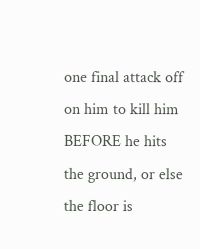one final attack off on him to kill him BEFORE he hits the ground, or else the floor is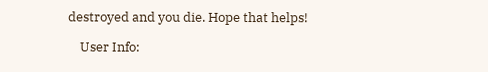destroyed and you die. Hope that helps!

    User Info: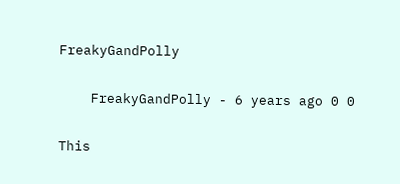FreakyGandPolly

    FreakyGandPolly - 6 years ago 0 0

This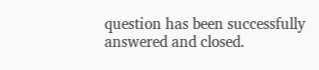question has been successfully answered and closed.